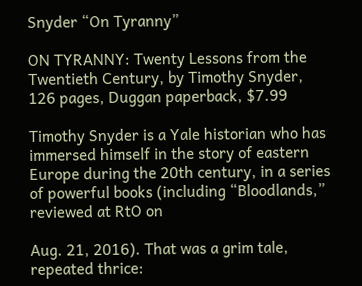Snyder “On Tyranny”

ON TYRANNY: Twenty Lessons from the Twentieth Century, by Timothy Snyder, 126 pages, Duggan paperback, $7.99

Timothy Snyder is a Yale historian who has immersed himself in the story of eastern Europe during the 20th century, in a series of powerful books (including “Bloodlands,” reviewed at RtO on

Aug. 21, 2016). That was a grim tale, repeated thrice: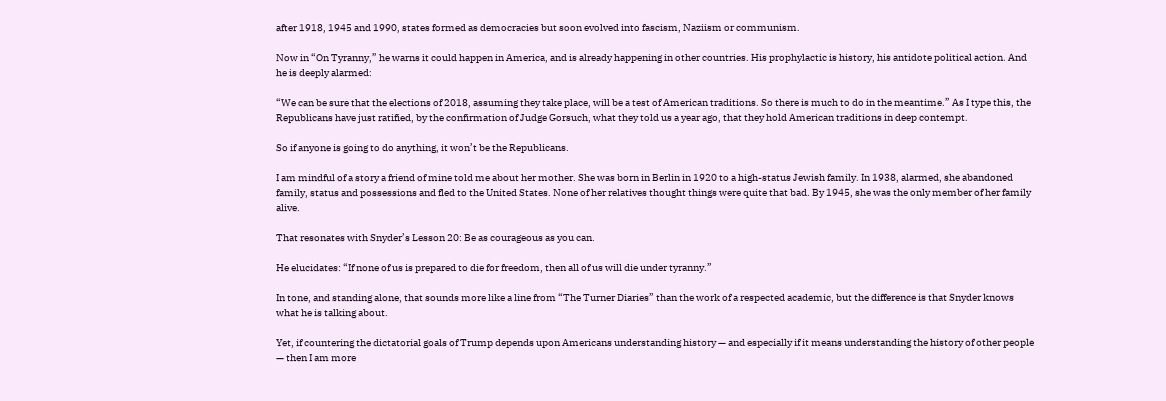after 1918, 1945 and 1990, states formed as democracies but soon evolved into fascism, Naziism or communism.

Now in “On Tyranny,” he warns it could happen in America, and is already happening in other countries. His prophylactic is history, his antidote political action. And he is deeply alarmed:

“We can be sure that the elections of 2018, assuming they take place, will be a test of American traditions. So there is much to do in the meantime.” As I type this, the Republicans have just ratified, by the confirmation of Judge Gorsuch, what they told us a year ago, that they hold American traditions in deep contempt.

So if anyone is going to do anything, it won’t be the Republicans.

I am mindful of a story a friend of mine told me about her mother. She was born in Berlin in 1920 to a high-status Jewish family. In 1938, alarmed, she abandoned family, status and possessions and fled to the United States. None of her relatives thought things were quite that bad. By 1945, she was the only member of her family alive.

That resonates with Snyder’s Lesson 20: Be as courageous as you can.

He elucidates: “If none of us is prepared to die for freedom, then all of us will die under tyranny.”

In tone, and standing alone, that sounds more like a line from “The Turner Diaries” than the work of a respected academic, but the difference is that Snyder knows what he is talking about.

Yet, if countering the dictatorial goals of Trump depends upon Americans understanding history — and especially if it means understanding the history of other people — then I am more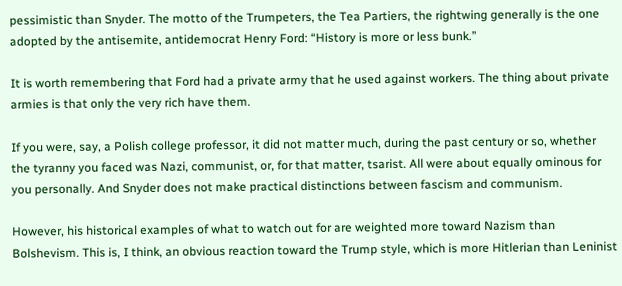pessimistic than Snyder. The motto of the Trumpeters, the Tea Partiers, the rightwing generally is the one adopted by the antisemite, antidemocrat Henry Ford: “History is more or less bunk.”

It is worth remembering that Ford had a private army that he used against workers. The thing about private armies is that only the very rich have them.

If you were, say, a Polish college professor, it did not matter much, during the past century or so, whether the tyranny you faced was Nazi, communist, or, for that matter, tsarist. All were about equally ominous for you personally. And Snyder does not make practical distinctions between fascism and communism.

However, his historical examples of what to watch out for are weighted more toward Nazism than Bolshevism. This is, I think, an obvious reaction toward the Trump style, which is more Hitlerian than Leninist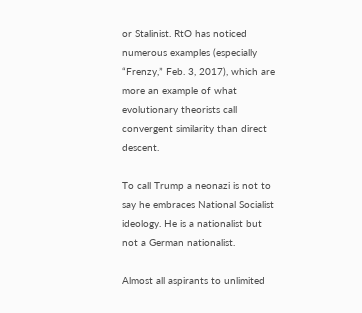or Stalinist. RtO has noticed numerous examples (especially “Frenzy,” Feb. 3, 2017), which are more an example of what evolutionary theorists call convergent similarity than direct descent.

To call Trump a neonazi is not to say he embraces National Socialist ideology. He is a nationalist but not a German nationalist.

Almost all aspirants to unlimited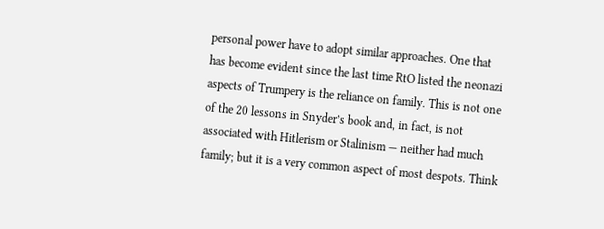personal power have to adopt similar approaches. One that has become evident since the last time RtO listed the neonazi aspects of Trumpery is the reliance on family. This is not one of the 20 lessons in Snyder’s book and, in fact, is not associated with Hitlerism or Stalinism — neither had much family; but it is a very common aspect of most despots. Think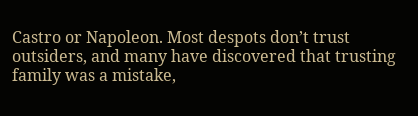Castro or Napoleon. Most despots don’t trust outsiders, and many have discovered that trusting family was a mistake,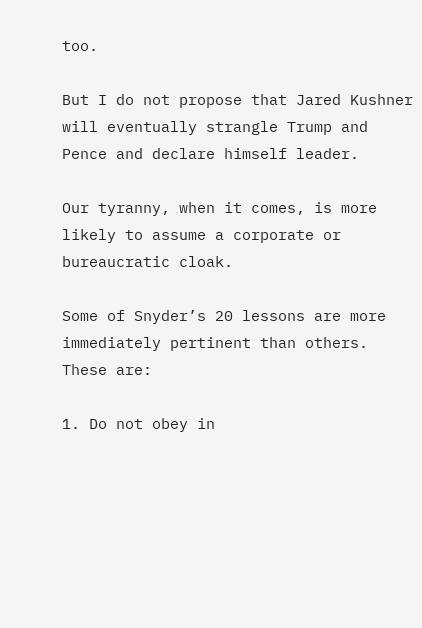too.

But I do not propose that Jared Kushner will eventually strangle Trump and Pence and declare himself leader.

Our tyranny, when it comes, is more likely to assume a corporate or bureaucratic cloak.

Some of Snyder’s 20 lessons are more immediately pertinent than others. These are:

1. Do not obey in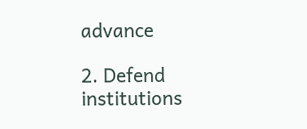advance

2. Defend institutions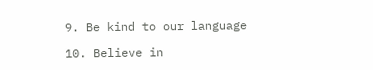9. Be kind to our language

10. Believe in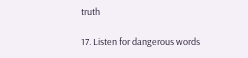truth

17. Listen for dangerous words